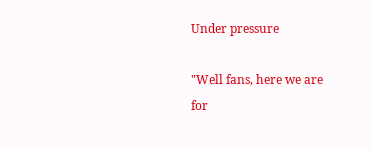Under pressure

"Well fans, here we are for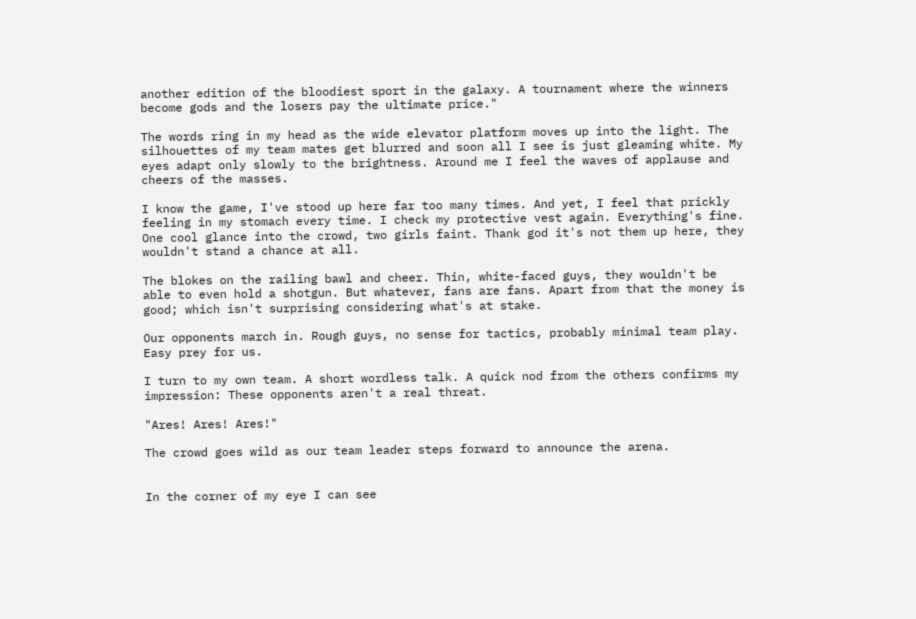another edition of the bloodiest sport in the galaxy. A tournament where the winners become gods and the losers pay the ultimate price."

The words ring in my head as the wide elevator platform moves up into the light. The silhouettes of my team mates get blurred and soon all I see is just gleaming white. My eyes adapt only slowly to the brightness. Around me I feel the waves of applause and cheers of the masses.

I know the game, I've stood up here far too many times. And yet, I feel that prickly feeling in my stomach every time. I check my protective vest again. Everything's fine. One cool glance into the crowd, two girls faint. Thank god it's not them up here, they wouldn't stand a chance at all.

The blokes on the railing bawl and cheer. Thin, white-faced guys, they wouldn't be able to even hold a shotgun. But whatever, fans are fans. Apart from that the money is good; which isn't surprising considering what's at stake.

Our opponents march in. Rough guys, no sense for tactics, probably minimal team play. Easy prey for us.

I turn to my own team. A short wordless talk. A quick nod from the others confirms my impression: These opponents aren't a real threat.

"Ares! Ares! Ares!"

The crowd goes wild as our team leader steps forward to announce the arena.


In the corner of my eye I can see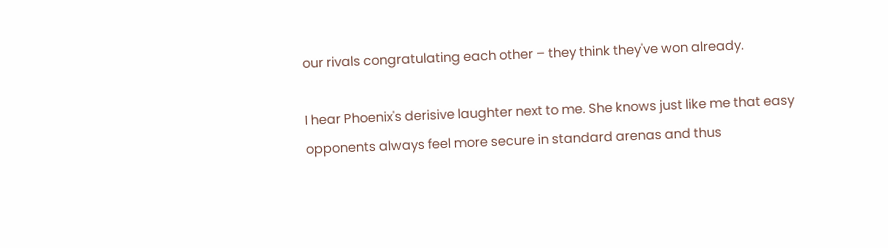our rivals congratulating each other – they think they've won already.

I hear Phoenix's derisive laughter next to me. She knows just like me that easy opponents always feel more secure in standard arenas and thus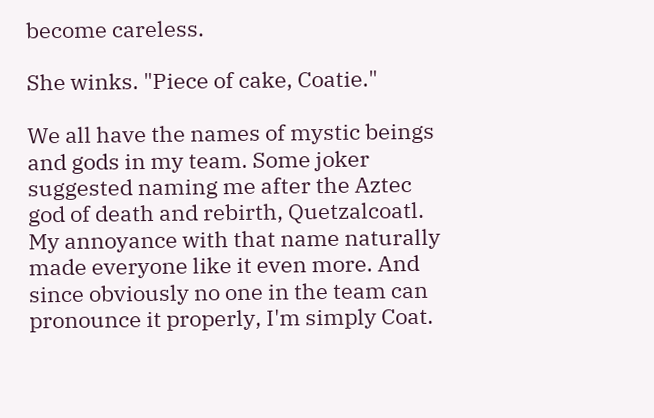become careless.

She winks. "Piece of cake, Coatie."

We all have the names of mystic beings and gods in my team. Some joker suggested naming me after the Aztec god of death and rebirth, Quetzalcoatl. My annoyance with that name naturally made everyone like it even more. And since obviously no one in the team can pronounce it properly, I'm simply Coat.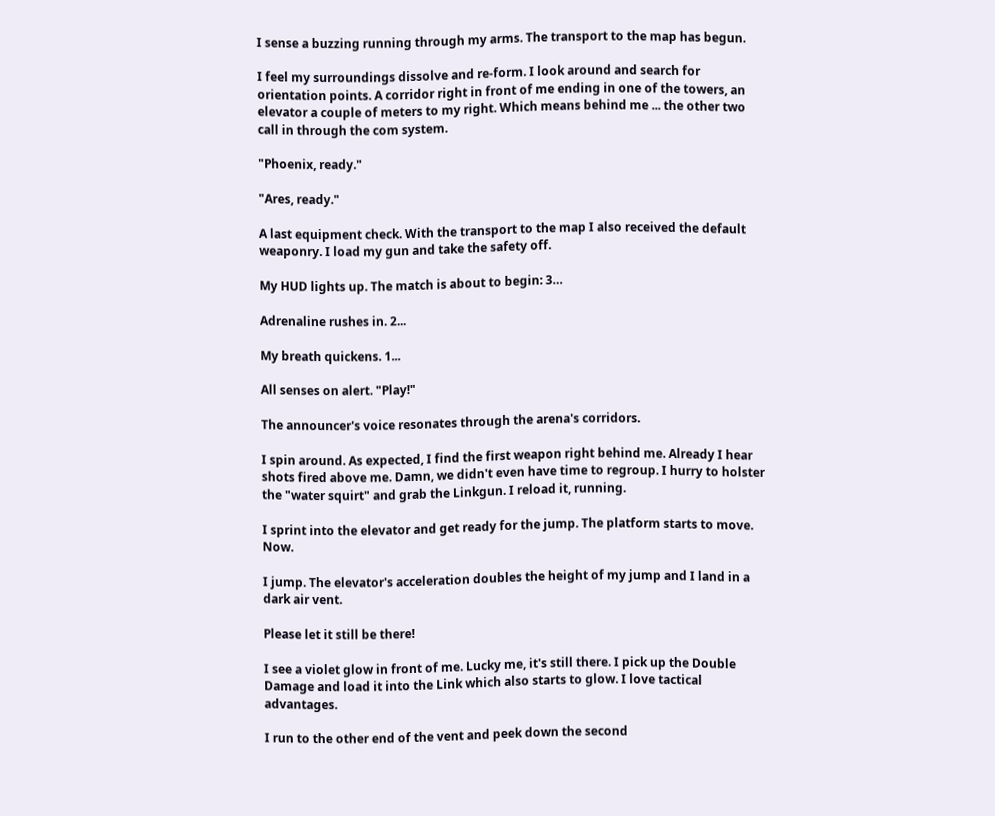I sense a buzzing running through my arms. The transport to the map has begun.

I feel my surroundings dissolve and re-form. I look around and search for orientation points. A corridor right in front of me ending in one of the towers, an elevator a couple of meters to my right. Which means behind me ... the other two call in through the com system.

"Phoenix, ready."

"Ares, ready."

A last equipment check. With the transport to the map I also received the default weaponry. I load my gun and take the safety off.

My HUD lights up. The match is about to begin: 3…

Adrenaline rushes in. 2...

My breath quickens. 1...

All senses on alert. "Play!"

The announcer's voice resonates through the arena's corridors.

I spin around. As expected, I find the first weapon right behind me. Already I hear shots fired above me. Damn, we didn't even have time to regroup. I hurry to holster the "water squirt" and grab the Linkgun. I reload it, running.

I sprint into the elevator and get ready for the jump. The platform starts to move. Now.

I jump. The elevator's acceleration doubles the height of my jump and I land in a dark air vent.

Please let it still be there!

I see a violet glow in front of me. Lucky me, it's still there. I pick up the Double Damage and load it into the Link which also starts to glow. I love tactical advantages.

I run to the other end of the vent and peek down the second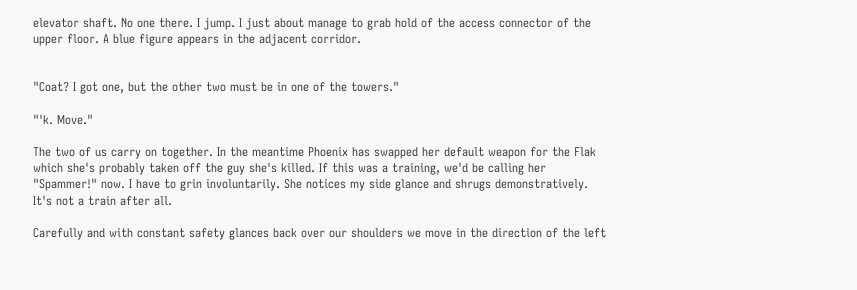elevator shaft. No one there. I jump. I just about manage to grab hold of the access connector of the upper floor. A blue figure appears in the adjacent corridor.


"Coat? I got one, but the other two must be in one of the towers."

"'k. Move."

The two of us carry on together. In the meantime Phoenix has swapped her default weapon for the Flak which she's probably taken off the guy she's killed. If this was a training, we'd be calling her "Spammer!" now. I have to grin involuntarily. She notices my side glance and shrugs demonstratively. It's not a train after all.

Carefully and with constant safety glances back over our shoulders we move in the direction of the left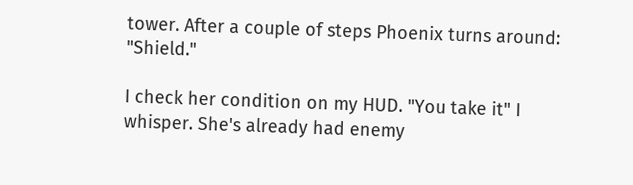tower. After a couple of steps Phoenix turns around: "Shield."

I check her condition on my HUD. "You take it" I whisper. She's already had enemy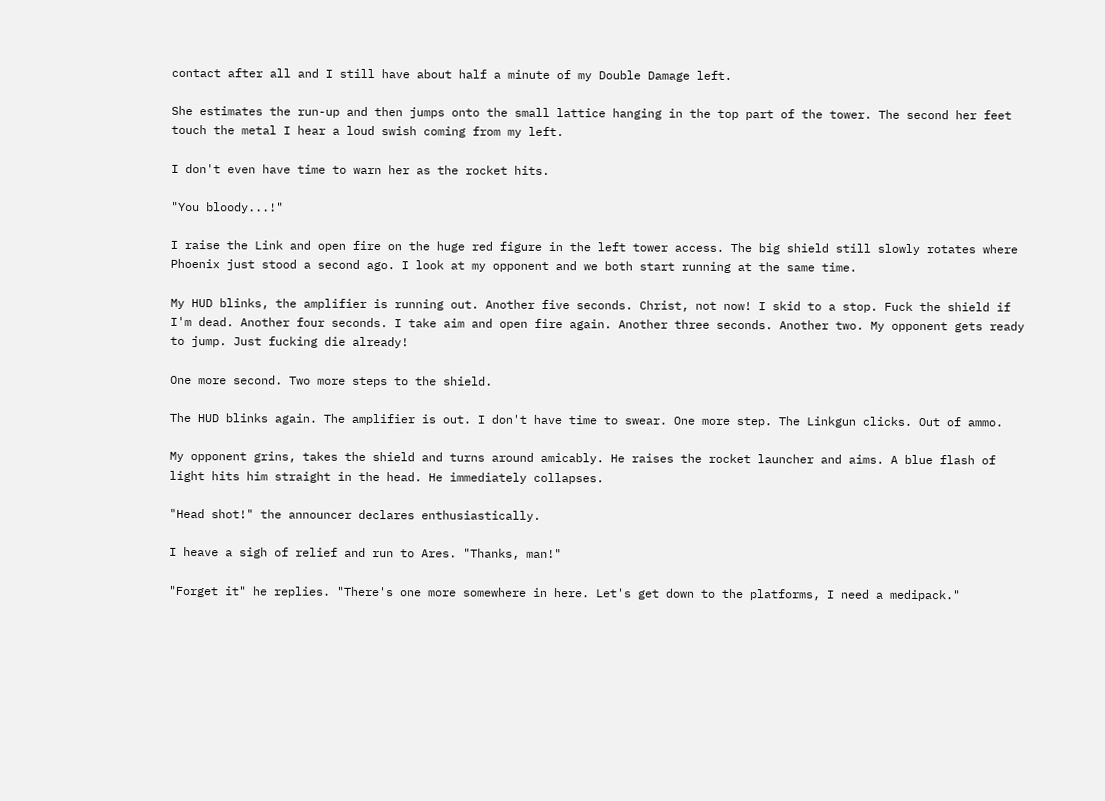contact after all and I still have about half a minute of my Double Damage left.

She estimates the run-up and then jumps onto the small lattice hanging in the top part of the tower. The second her feet touch the metal I hear a loud swish coming from my left.

I don't even have time to warn her as the rocket hits.

"You bloody...!"

I raise the Link and open fire on the huge red figure in the left tower access. The big shield still slowly rotates where Phoenix just stood a second ago. I look at my opponent and we both start running at the same time.

My HUD blinks, the amplifier is running out. Another five seconds. Christ, not now! I skid to a stop. Fuck the shield if I'm dead. Another four seconds. I take aim and open fire again. Another three seconds. Another two. My opponent gets ready to jump. Just fucking die already!

One more second. Two more steps to the shield.

The HUD blinks again. The amplifier is out. I don't have time to swear. One more step. The Linkgun clicks. Out of ammo.

My opponent grins, takes the shield and turns around amicably. He raises the rocket launcher and aims. A blue flash of light hits him straight in the head. He immediately collapses.

"Head shot!" the announcer declares enthusiastically.

I heave a sigh of relief and run to Ares. "Thanks, man!"

"Forget it" he replies. "There's one more somewhere in here. Let's get down to the platforms, I need a medipack."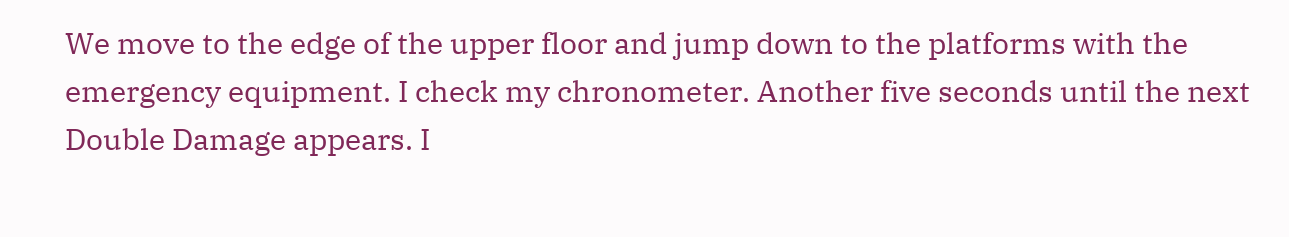We move to the edge of the upper floor and jump down to the platforms with the emergency equipment. I check my chronometer. Another five seconds until the next Double Damage appears. I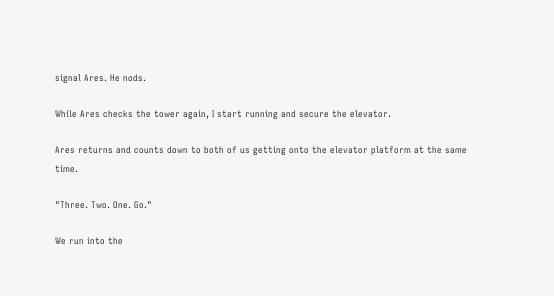signal Ares. He nods.

While Ares checks the tower again, I start running and secure the elevator.

Ares returns and counts down to both of us getting onto the elevator platform at the same time.

"Three. Two. One. Go."

We run into the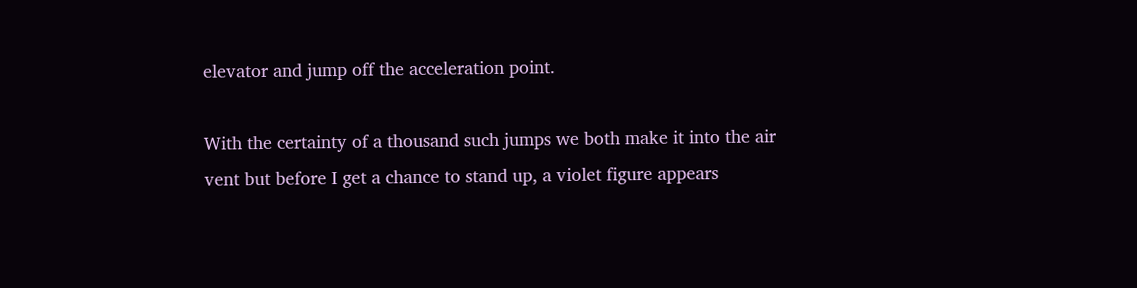elevator and jump off the acceleration point.

With the certainty of a thousand such jumps we both make it into the air vent but before I get a chance to stand up, a violet figure appears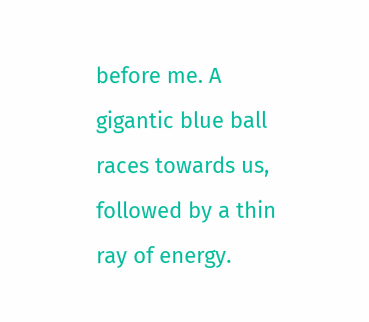before me. A gigantic blue ball races towards us, followed by a thin ray of energy.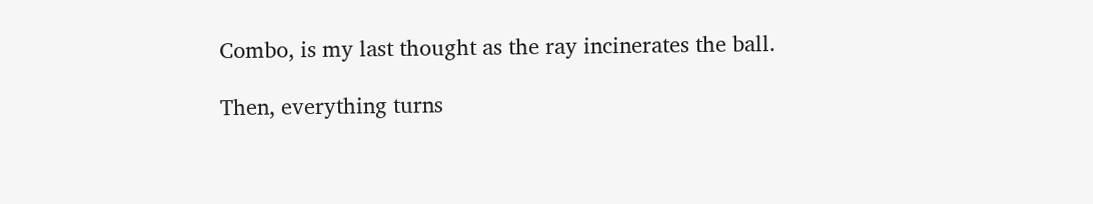Combo, is my last thought as the ray incinerates the ball.

Then, everything turns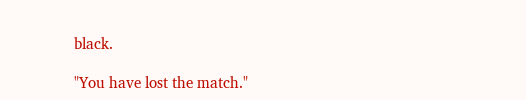black.

"You have lost the match."